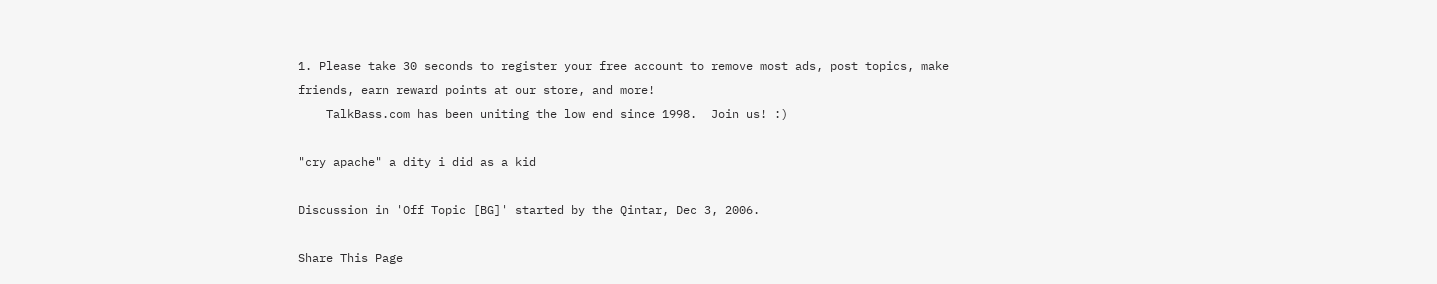1. Please take 30 seconds to register your free account to remove most ads, post topics, make friends, earn reward points at our store, and more!
    TalkBass.com has been uniting the low end since 1998.  Join us! :)

"cry apache" a dity i did as a kid

Discussion in 'Off Topic [BG]' started by the Qintar, Dec 3, 2006.

Share This Page